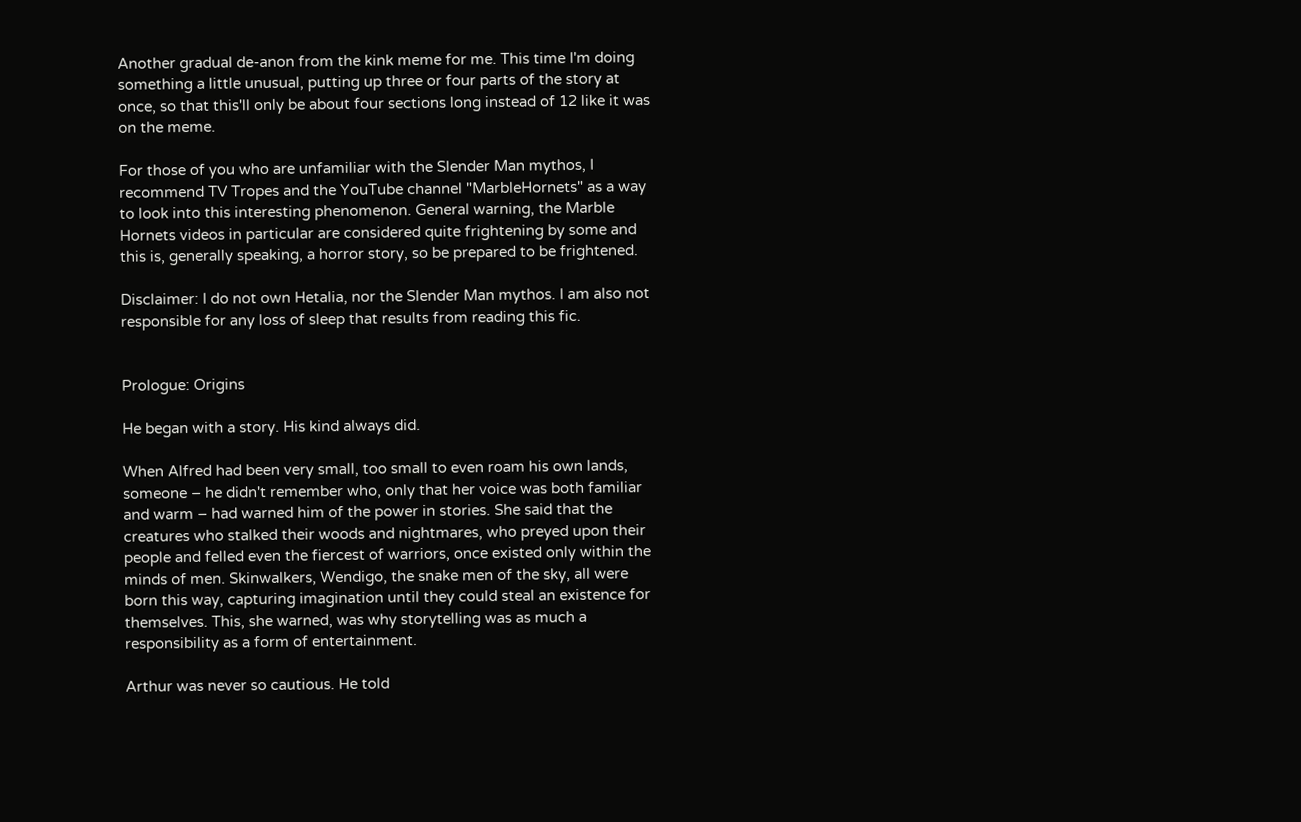Another gradual de-anon from the kink meme for me. This time I'm doing something a little unusual, putting up three or four parts of the story at once, so that this'll only be about four sections long instead of 12 like it was on the meme.

For those of you who are unfamiliar with the Slender Man mythos, I recommend TV Tropes and the YouTube channel "MarbleHornets" as a way to look into this interesting phenomenon. General warning, the Marble Hornets videos in particular are considered quite frightening by some and this is, generally speaking, a horror story, so be prepared to be frightened.

Disclaimer: I do not own Hetalia, nor the Slender Man mythos. I am also not responsible for any loss of sleep that results from reading this fic.


Prologue: Origins

He began with a story. His kind always did.

When Alfred had been very small, too small to even roam his own lands, someone – he didn't remember who, only that her voice was both familiar and warm – had warned him of the power in stories. She said that the creatures who stalked their woods and nightmares, who preyed upon their people and felled even the fiercest of warriors, once existed only within the minds of men. Skinwalkers, Wendigo, the snake men of the sky, all were born this way, capturing imagination until they could steal an existence for themselves. This, she warned, was why storytelling was as much a responsibility as a form of entertainment.

Arthur was never so cautious. He told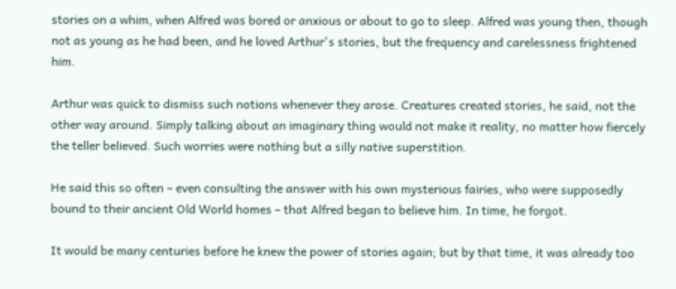stories on a whim, when Alfred was bored or anxious or about to go to sleep. Alfred was young then, though not as young as he had been, and he loved Arthur's stories, but the frequency and carelessness frightened him.

Arthur was quick to dismiss such notions whenever they arose. Creatures created stories, he said, not the other way around. Simply talking about an imaginary thing would not make it reality, no matter how fiercely the teller believed. Such worries were nothing but a silly native superstition.

He said this so often – even consulting the answer with his own mysterious fairies, who were supposedly bound to their ancient Old World homes – that Alfred began to believe him. In time, he forgot.

It would be many centuries before he knew the power of stories again; but by that time, it was already too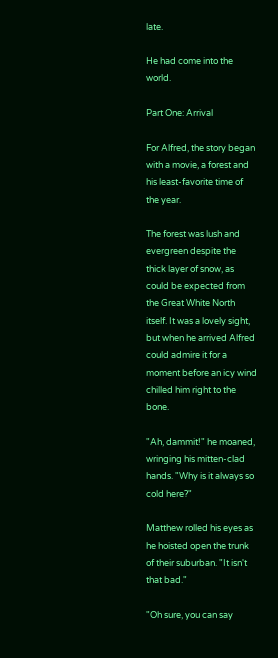late.

He had come into the world.

Part One: Arrival

For Alfred, the story began with a movie, a forest and his least-favorite time of the year.

The forest was lush and evergreen despite the thick layer of snow, as could be expected from the Great White North itself. It was a lovely sight, but when he arrived Alfred could admire it for a moment before an icy wind chilled him right to the bone.

"Ah, dammit!" he moaned, wringing his mitten-clad hands. "Why is it always so cold here?"

Matthew rolled his eyes as he hoisted open the trunk of their suburban. "It isn't that bad."

"Oh sure, you can say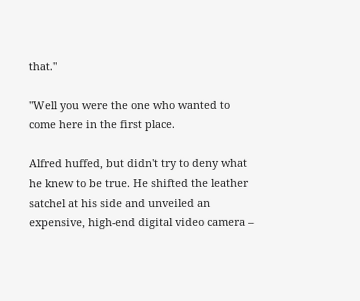that."

"Well you were the one who wanted to come here in the first place.

Alfred huffed, but didn't try to deny what he knew to be true. He shifted the leather satchel at his side and unveiled an expensive, high-end digital video camera –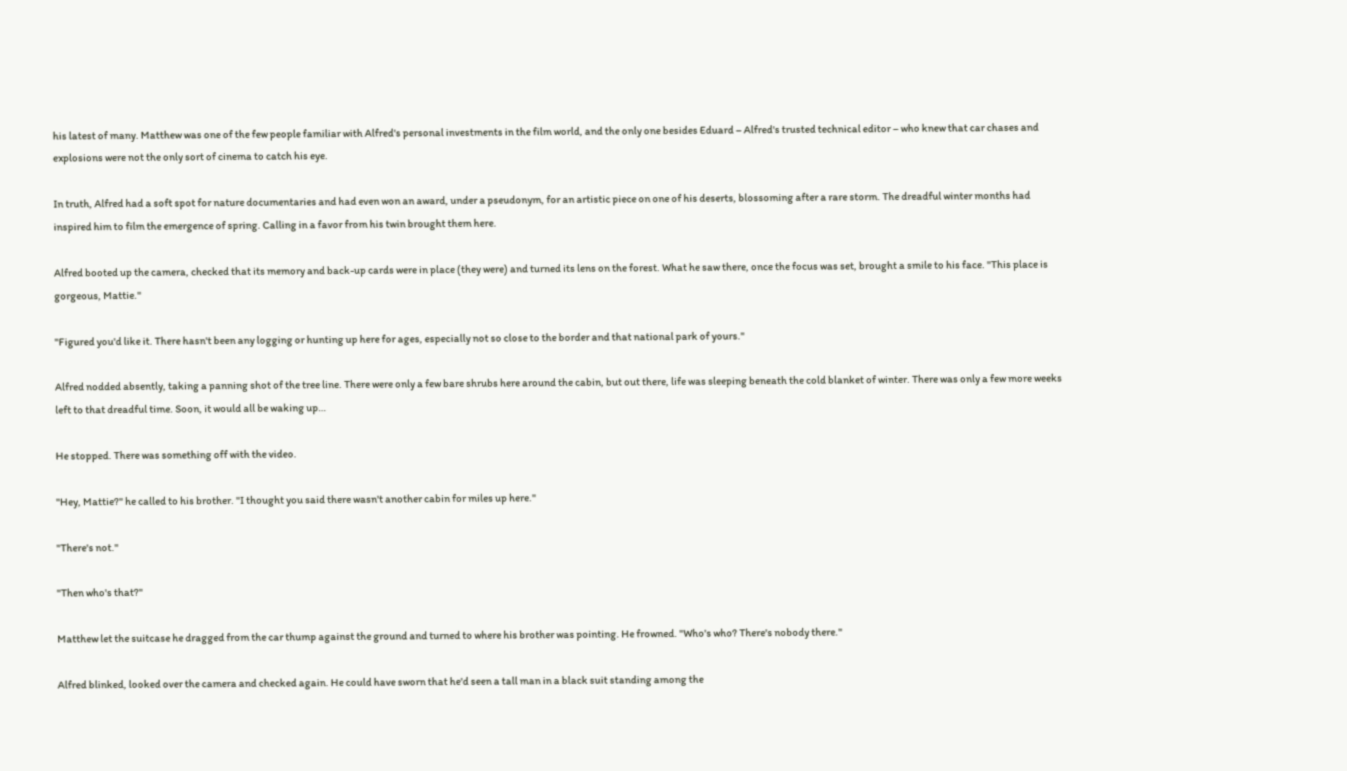his latest of many. Matthew was one of the few people familiar with Alfred's personal investments in the film world, and the only one besides Eduard – Alfred's trusted technical editor – who knew that car chases and explosions were not the only sort of cinema to catch his eye.

In truth, Alfred had a soft spot for nature documentaries and had even won an award, under a pseudonym, for an artistic piece on one of his deserts, blossoming after a rare storm. The dreadful winter months had inspired him to film the emergence of spring. Calling in a favor from his twin brought them here.

Alfred booted up the camera, checked that its memory and back-up cards were in place (they were) and turned its lens on the forest. What he saw there, once the focus was set, brought a smile to his face. "This place is gorgeous, Mattie."

"Figured you'd like it. There hasn't been any logging or hunting up here for ages, especially not so close to the border and that national park of yours."

Alfred nodded absently, taking a panning shot of the tree line. There were only a few bare shrubs here around the cabin, but out there, life was sleeping beneath the cold blanket of winter. There was only a few more weeks left to that dreadful time. Soon, it would all be waking up…

He stopped. There was something off with the video.

"Hey, Mattie?" he called to his brother. "I thought you said there wasn't another cabin for miles up here."

"There's not."

"Then who's that?"

Matthew let the suitcase he dragged from the car thump against the ground and turned to where his brother was pointing. He frowned. "Who's who? There's nobody there."

Alfred blinked, looked over the camera and checked again. He could have sworn that he'd seen a tall man in a black suit standing among the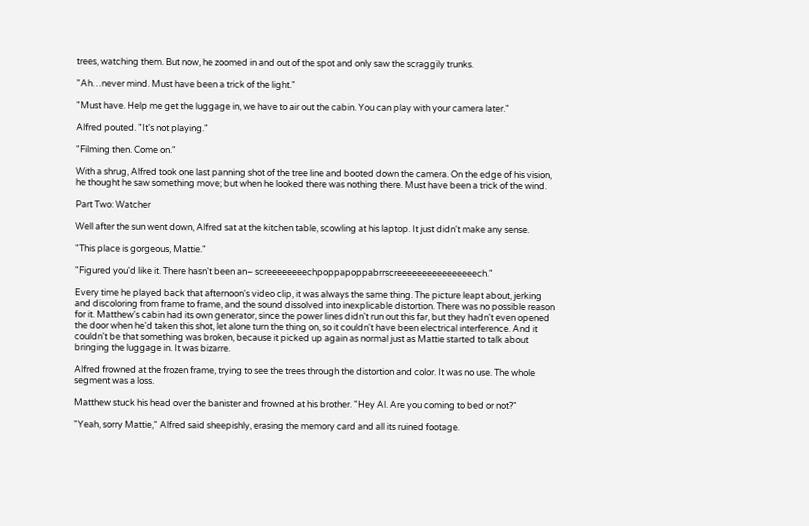trees, watching them. But now, he zoomed in and out of the spot and only saw the scraggily trunks.

"Ah…never mind. Must have been a trick of the light."

"Must have. Help me get the luggage in, we have to air out the cabin. You can play with your camera later."

Alfred pouted. "It's not playing."

"Filming then. Come on."

With a shrug, Alfred took one last panning shot of the tree line and booted down the camera. On the edge of his vision, he thought he saw something move; but when he looked there was nothing there. Must have been a trick of the wind.

Part Two: Watcher

Well after the sun went down, Alfred sat at the kitchen table, scowling at his laptop. It just didn't make any sense.

"This place is gorgeous, Mattie."

"Figured you'd like it. There hasn't been an– screeeeeeeechpoppapoppabrrscreeeeeeeeeeeeeeeech."

Every time he played back that afternoon's video clip, it was always the same thing. The picture leapt about, jerking and discoloring from frame to frame, and the sound dissolved into inexplicable distortion. There was no possible reason for it. Matthew's cabin had its own generator, since the power lines didn't run out this far, but they hadn't even opened the door when he'd taken this shot, let alone turn the thing on, so it couldn't have been electrical interference. And it couldn't be that something was broken, because it picked up again as normal just as Mattie started to talk about bringing the luggage in. It was bizarre.

Alfred frowned at the frozen frame, trying to see the trees through the distortion and color. It was no use. The whole segment was a loss.

Matthew stuck his head over the banister and frowned at his brother. "Hey Al. Are you coming to bed or not?"

"Yeah, sorry Mattie," Alfred said sheepishly, erasing the memory card and all its ruined footage.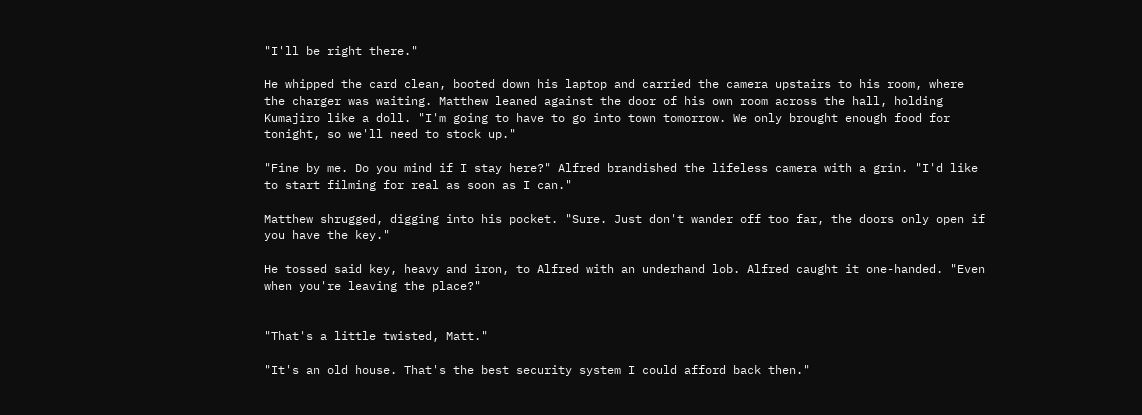"I'll be right there."

He whipped the card clean, booted down his laptop and carried the camera upstairs to his room, where the charger was waiting. Matthew leaned against the door of his own room across the hall, holding Kumajiro like a doll. "I'm going to have to go into town tomorrow. We only brought enough food for tonight, so we'll need to stock up."

"Fine by me. Do you mind if I stay here?" Alfred brandished the lifeless camera with a grin. "I'd like to start filming for real as soon as I can."

Matthew shrugged, digging into his pocket. "Sure. Just don't wander off too far, the doors only open if you have the key."

He tossed said key, heavy and iron, to Alfred with an underhand lob. Alfred caught it one-handed. "Even when you're leaving the place?"


"That's a little twisted, Matt."

"It's an old house. That's the best security system I could afford back then."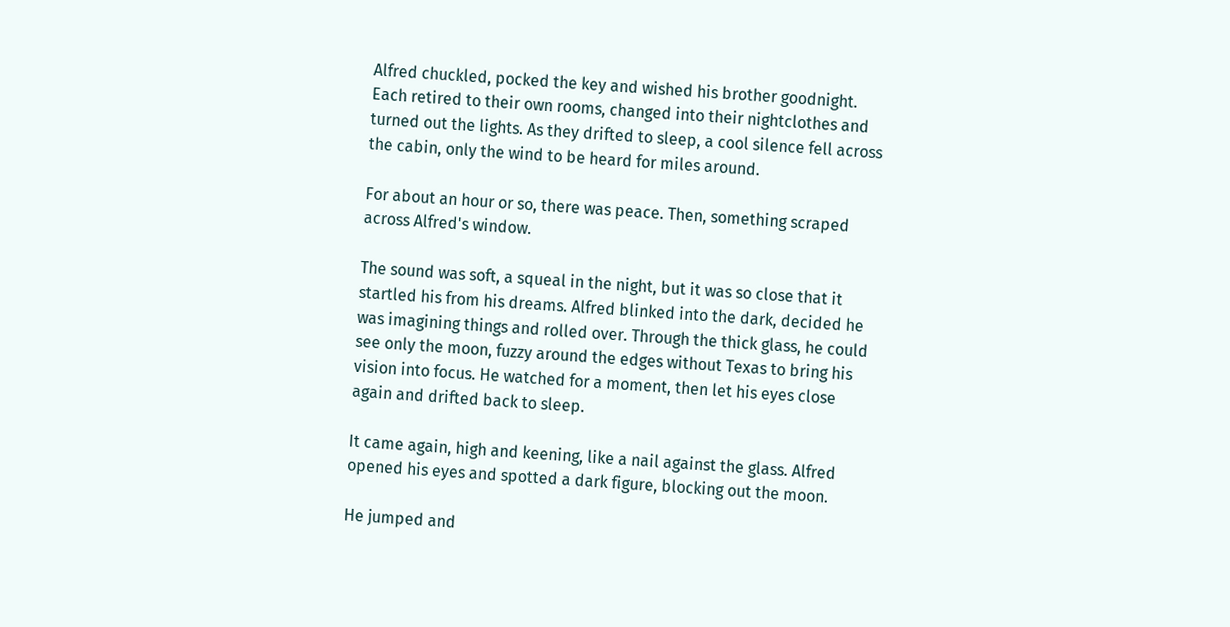Alfred chuckled, pocked the key and wished his brother goodnight. Each retired to their own rooms, changed into their nightclothes and turned out the lights. As they drifted to sleep, a cool silence fell across the cabin, only the wind to be heard for miles around.

For about an hour or so, there was peace. Then, something scraped across Alfred's window.

The sound was soft, a squeal in the night, but it was so close that it startled his from his dreams. Alfred blinked into the dark, decided he was imagining things and rolled over. Through the thick glass, he could see only the moon, fuzzy around the edges without Texas to bring his vision into focus. He watched for a moment, then let his eyes close again and drifted back to sleep.

It came again, high and keening, like a nail against the glass. Alfred opened his eyes and spotted a dark figure, blocking out the moon.

He jumped and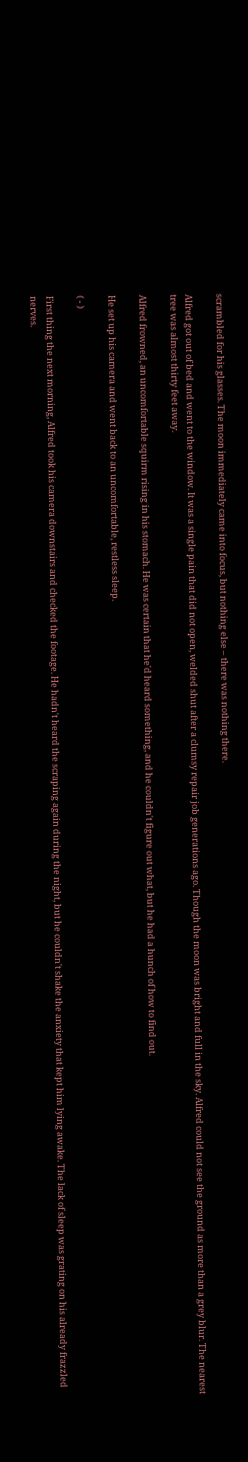scrambled for his glasses. The moon immediately came into focus, but nothing else – there was nothing there.

Alfred got out of bed and went to the window. It was a single pain that did not open, welded shut after a clumsy repair job generations ago. Though the moon was bright and full in the sky. Alfred could not see the ground as more than a grey blur. The nearest tree was almost thirty feet away.

Alfred frowned, an uncomfortable squirm rising in his stomach. He was certain that he'd heard something, and he couldn't figure out what, but he had a hunch of how to find out.

He set up his camera and went back to an uncomfortable, restless sleep.

( - )

First thing the next morning, Alfred took his camera downstairs and checked the footage. He hadn't heard the scraping again during the night, but he couldn't shake the anxiety that kept him lying awake. The lack of sleep was grating on his already frazzled nerves.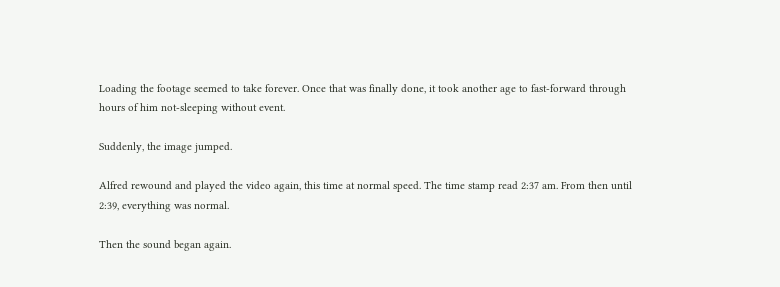Loading the footage seemed to take forever. Once that was finally done, it took another age to fast-forward through hours of him not-sleeping without event.

Suddenly, the image jumped.

Alfred rewound and played the video again, this time at normal speed. The time stamp read 2:37 am. From then until 2:39, everything was normal.

Then the sound began again.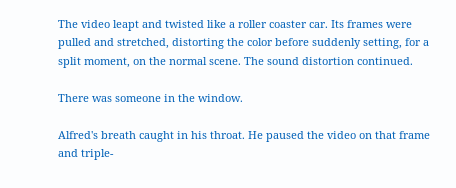The video leapt and twisted like a roller coaster car. Its frames were pulled and stretched, distorting the color before suddenly setting, for a split moment, on the normal scene. The sound distortion continued.

There was someone in the window.

Alfred's breath caught in his throat. He paused the video on that frame and triple-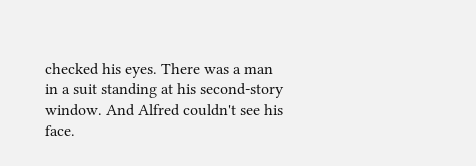checked his eyes. There was a man in a suit standing at his second-story window. And Alfred couldn't see his face.